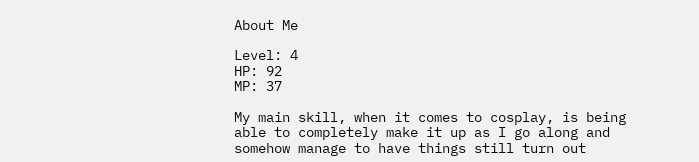About Me

Level: 4
HP: 92
MP: 37

My main skill, when it comes to cosplay, is being able to completely make it up as I go along and somehow manage to have things still turn out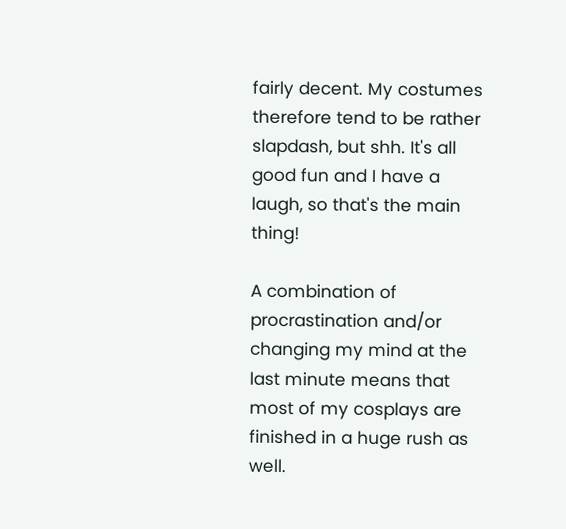fairly decent. My costumes therefore tend to be rather slapdash, but shh. It's all good fun and I have a laugh, so that's the main thing!

A combination of procrastination and/or changing my mind at the last minute means that most of my cosplays are finished in a huge rush as well.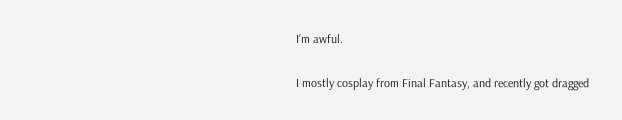I'm awful.

I mostly cosplay from Final Fantasy, and recently got dragged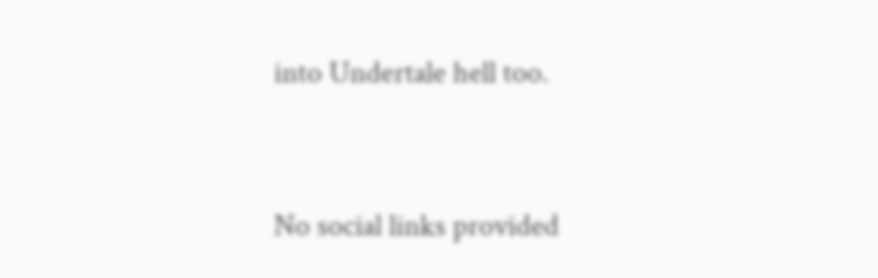into Undertale hell too.


No social links provided